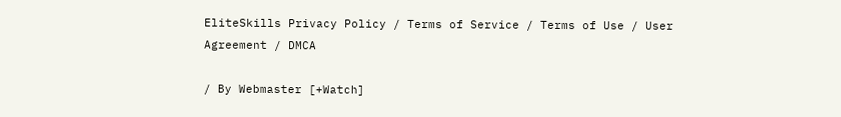EliteSkills Privacy Policy / Terms of Service / Terms of Use / User Agreement / DMCA

/ By Webmaster [+Watch]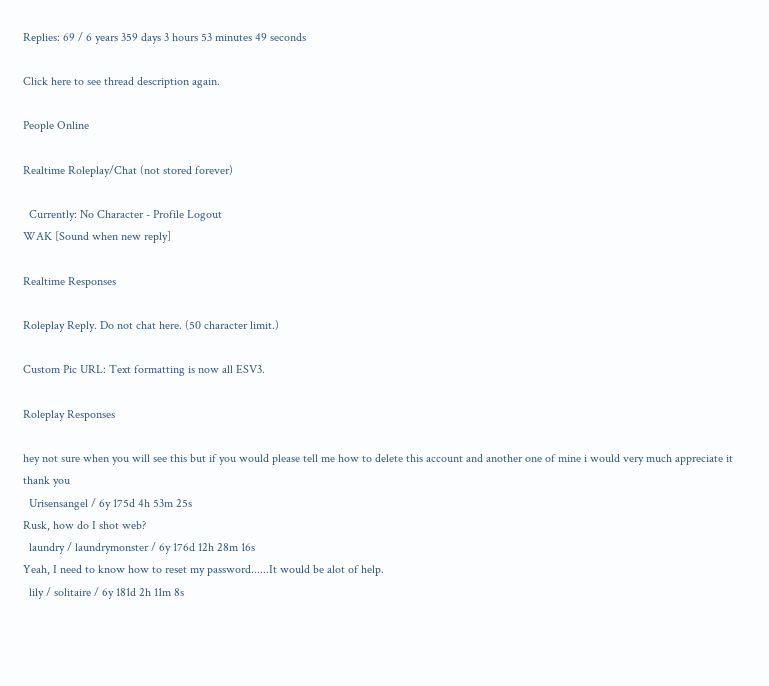Replies: 69 / 6 years 359 days 3 hours 53 minutes 49 seconds

Click here to see thread description again.

People Online

Realtime Roleplay/Chat (not stored forever)

  Currently: No Character - Profile Logout
WAK [Sound when new reply]

Realtime Responses

Roleplay Reply. Do not chat here. (50 character limit.)

Custom Pic URL: Text formatting is now all ESV3.

Roleplay Responses

hey not sure when you will see this but if you would please tell me how to delete this account and another one of mine i would very much appreciate it thank you
  Urisensangel / 6y 175d 4h 53m 25s
Rusk, how do I shot web?
  laundry / laundrymonster / 6y 176d 12h 28m 16s
Yeah, I need to know how to reset my password......It would be alot of help.
  lily / solitaire / 6y 181d 2h 11m 8s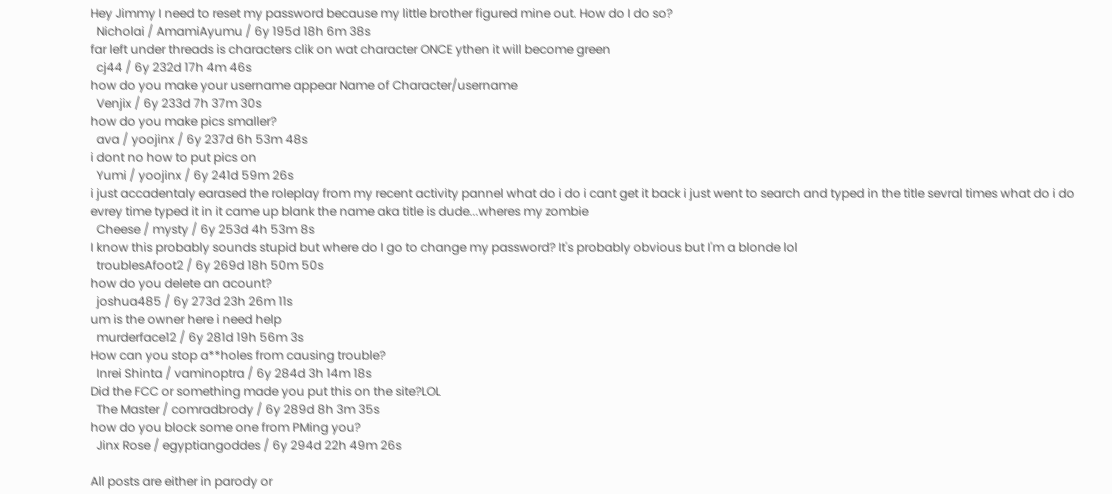Hey Jimmy I need to reset my password because my little brother figured mine out. How do I do so?
  Nicholai / AmamiAyumu / 6y 195d 18h 6m 38s
far left under threads is characters clik on wat character ONCE ythen it will become green
  cj44 / 6y 232d 17h 4m 46s
how do you make your username appear Name of Character/username
  Venjix / 6y 233d 7h 37m 30s
how do you make pics smaller?
  ava / yoojinx / 6y 237d 6h 53m 48s
i dont no how to put pics on
  Yumi / yoojinx / 6y 241d 59m 26s
i just accadentaly earased the roleplay from my recent activity pannel what do i do i cant get it back i just went to search and typed in the title sevral times what do i do evrey time typed it in it came up blank the name aka title is dude...wheres my zombie
  Cheese / mysty / 6y 253d 4h 53m 8s
I know this probably sounds stupid but where do I go to change my password? It's probably obvious but I'm a blonde lol
  troublesAfoot2 / 6y 269d 18h 50m 50s
how do you delete an acount?
  joshua485 / 6y 273d 23h 26m 11s
um is the owner here i need help
  murderface12 / 6y 281d 19h 56m 3s
How can you stop a**holes from causing trouble?
  Inrei Shinta / vaminoptra / 6y 284d 3h 14m 18s
Did the FCC or something made you put this on the site?LOL
  The Master / comradbrody / 6y 289d 8h 3m 35s
how do you block some one from PMing you?
  Jinx Rose / egyptiangoddes / 6y 294d 22h 49m 26s

All posts are either in parody or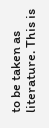to be taken as literature. This is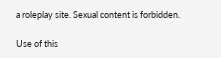a roleplay site. Sexual content is forbidden.

Use of this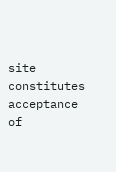site constitutes acceptance of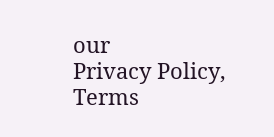our
Privacy Policy, Terms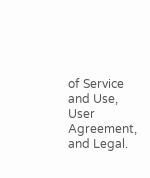of Service and Use, User Agreement, and Legal.